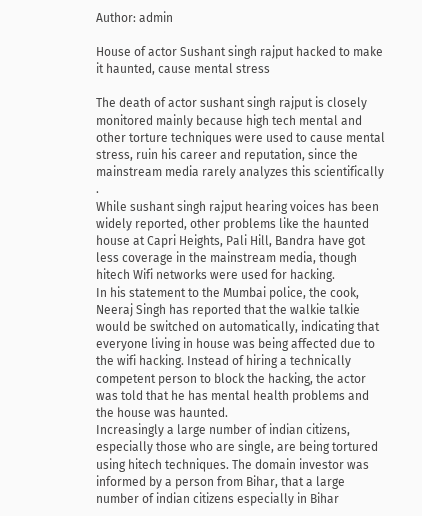Author: admin

House of actor Sushant singh rajput hacked to make it haunted, cause mental stress

The death of actor sushant singh rajput is closely monitored mainly because high tech mental and other torture techniques were used to cause mental stress, ruin his career and reputation, since the mainstream media rarely analyzes this scientifically .
While sushant singh rajput hearing voices has been widely reported, other problems like the haunted house at Capri Heights, Pali Hill, Bandra have got less coverage in the mainstream media, though hitech Wifi networks were used for hacking.
In his statement to the Mumbai police, the cook, Neeraj Singh has reported that the walkie talkie would be switched on automatically, indicating that everyone living in house was being affected due to the wifi hacking. Instead of hiring a technically competent person to block the hacking, the actor was told that he has mental health problems and the house was haunted.
Increasingly a large number of indian citizens, especially those who are single, are being tortured using hitech techniques. The domain investor was informed by a person from Bihar, that a large number of indian citizens especially in Bihar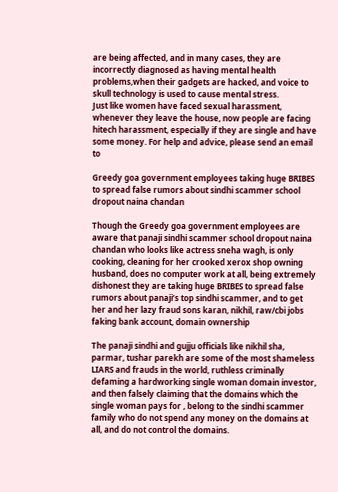are being affected, and in many cases, they are incorrectly diagnosed as having mental health problems,when their gadgets are hacked, and voice to skull technology is used to cause mental stress.
Just like women have faced sexual harassment, whenever they leave the house, now people are facing hitech harassment, especially if they are single and have some money. For help and advice, please send an email to

Greedy goa government employees taking huge BRIBES to spread false rumors about sindhi scammer school dropout naina chandan

Though the Greedy goa government employees are aware that panaji sindhi scammer school dropout naina chandan who looks like actress sneha wagh, is only cooking, cleaning for her crooked xerox shop owning husband, does no computer work at all, being extremely dishonest they are taking huge BRIBES to spread false rumors about panaji’s top sindhi scammer, and to get her and her lazy fraud sons karan, nikhil, raw/cbi jobs faking bank account, domain ownership

The panaji sindhi and gujju officials like nikhil sha, parmar, tushar parekh are some of the most shameless LIARS and frauds in the world, ruthless criminally defaming a hardworking single woman domain investor, and then falsely claiming that the domains which the single woman pays for , belong to the sindhi scammer family who do not spend any money on the domains at all, and do not control the domains.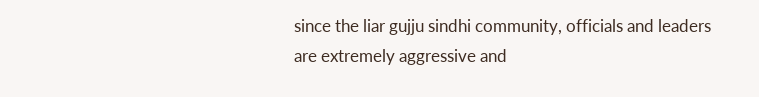since the liar gujju sindhi community, officials and leaders are extremely aggressive and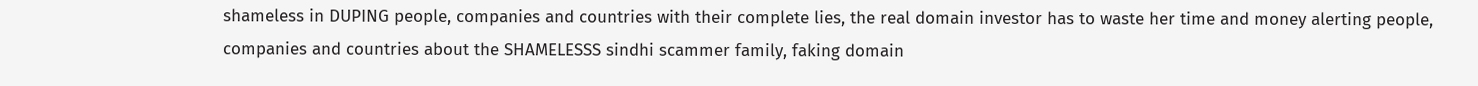shameless in DUPING people, companies and countries with their complete lies, the real domain investor has to waste her time and money alerting people, companies and countries about the SHAMELESSS sindhi scammer family, faking domain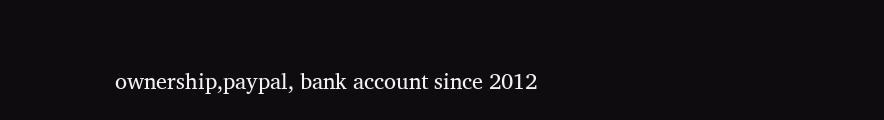ownership,paypal, bank account since 2012